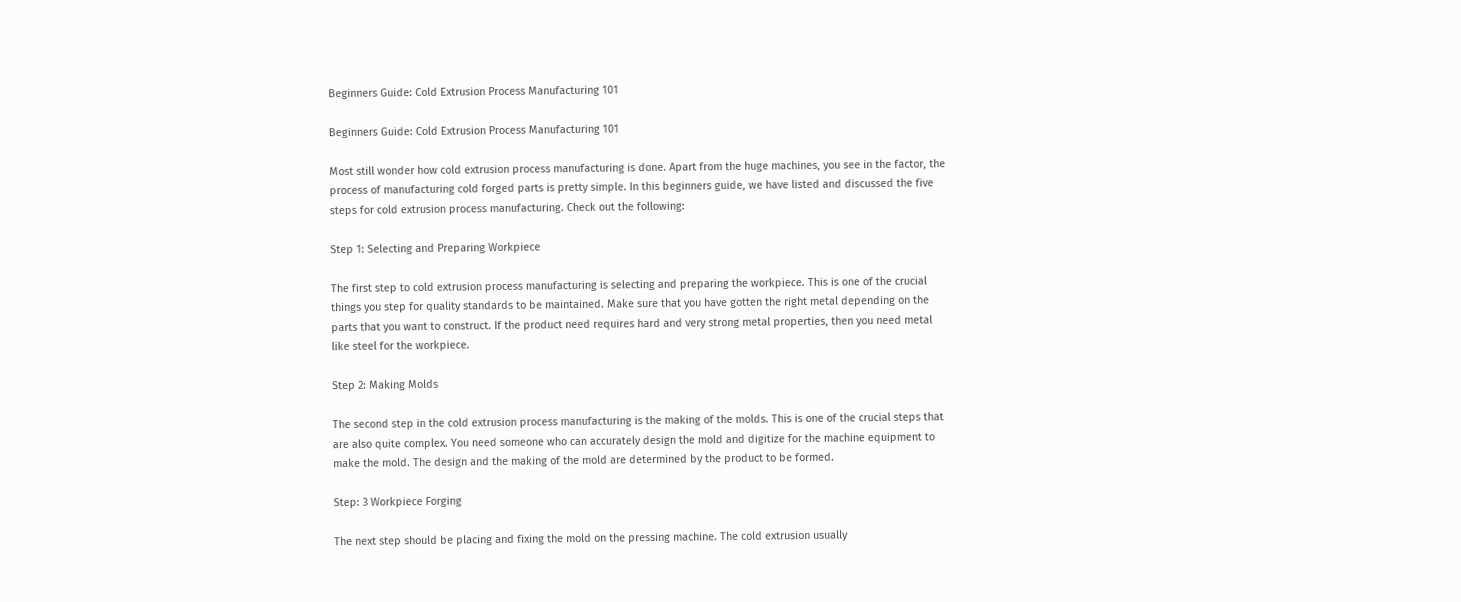Beginners Guide: Cold Extrusion Process Manufacturing 101

Beginners Guide: Cold Extrusion Process Manufacturing 101

Most still wonder how cold extrusion process manufacturing is done. Apart from the huge machines, you see in the factor, the process of manufacturing cold forged parts is pretty simple. In this beginners guide, we have listed and discussed the five steps for cold extrusion process manufacturing. Check out the following:

Step 1: Selecting and Preparing Workpiece

The first step to cold extrusion process manufacturing is selecting and preparing the workpiece. This is one of the crucial things you step for quality standards to be maintained. Make sure that you have gotten the right metal depending on the parts that you want to construct. If the product need requires hard and very strong metal properties, then you need metal like steel for the workpiece.

Step 2: Making Molds

The second step in the cold extrusion process manufacturing is the making of the molds. This is one of the crucial steps that are also quite complex. You need someone who can accurately design the mold and digitize for the machine equipment to make the mold. The design and the making of the mold are determined by the product to be formed.

Step: 3 Workpiece Forging

The next step should be placing and fixing the mold on the pressing machine. The cold extrusion usually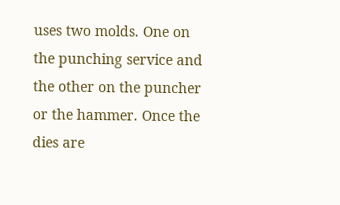uses two molds. One on the punching service and the other on the puncher or the hammer. Once the dies are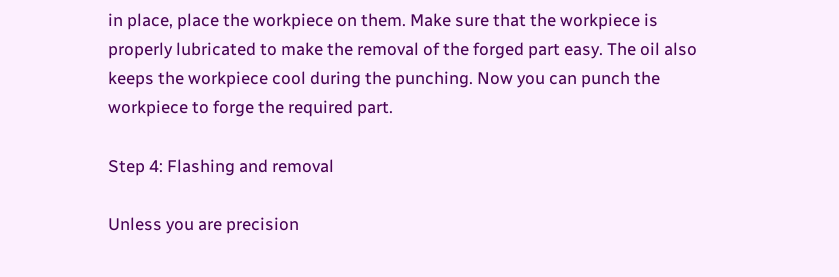in place, place the workpiece on them. Make sure that the workpiece is properly lubricated to make the removal of the forged part easy. The oil also keeps the workpiece cool during the punching. Now you can punch the workpiece to forge the required part.

Step 4: Flashing and removal

Unless you are precision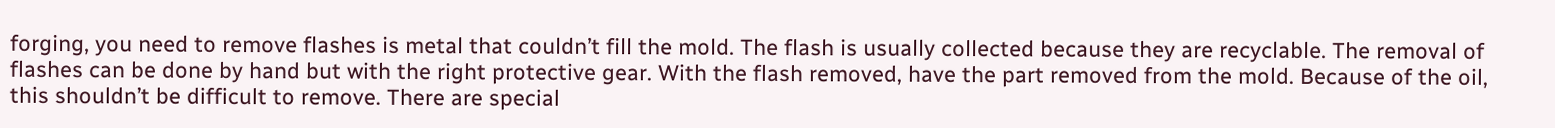forging, you need to remove flashes is metal that couldn’t fill the mold. The flash is usually collected because they are recyclable. The removal of flashes can be done by hand but with the right protective gear. With the flash removed, have the part removed from the mold. Because of the oil, this shouldn’t be difficult to remove. There are special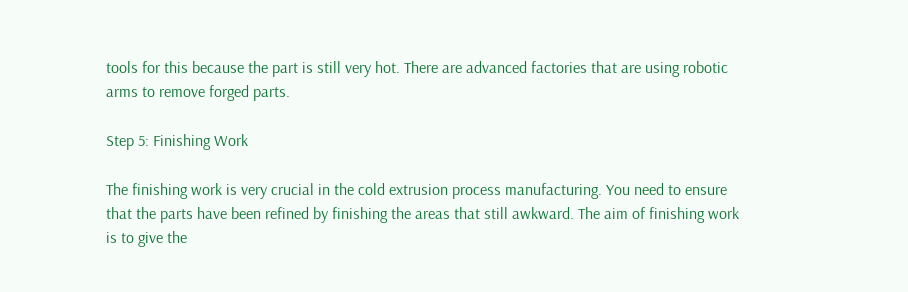tools for this because the part is still very hot. There are advanced factories that are using robotic arms to remove forged parts.

Step 5: Finishing Work

The finishing work is very crucial in the cold extrusion process manufacturing. You need to ensure that the parts have been refined by finishing the areas that still awkward. The aim of finishing work is to give the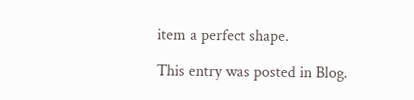item a perfect shape.

This entry was posted in Blog.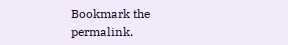Bookmark the permalink.